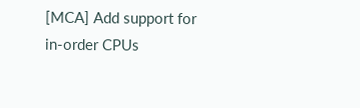[MCA] Add support for in-order CPUs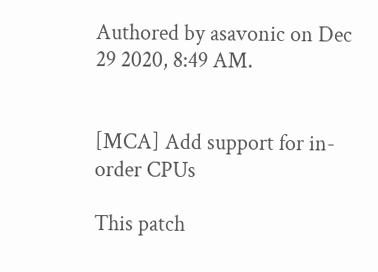Authored by asavonic on Dec 29 2020, 8:49 AM.


[MCA] Add support for in-order CPUs

This patch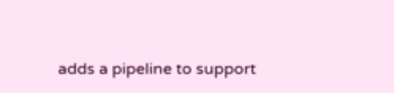adds a pipeline to support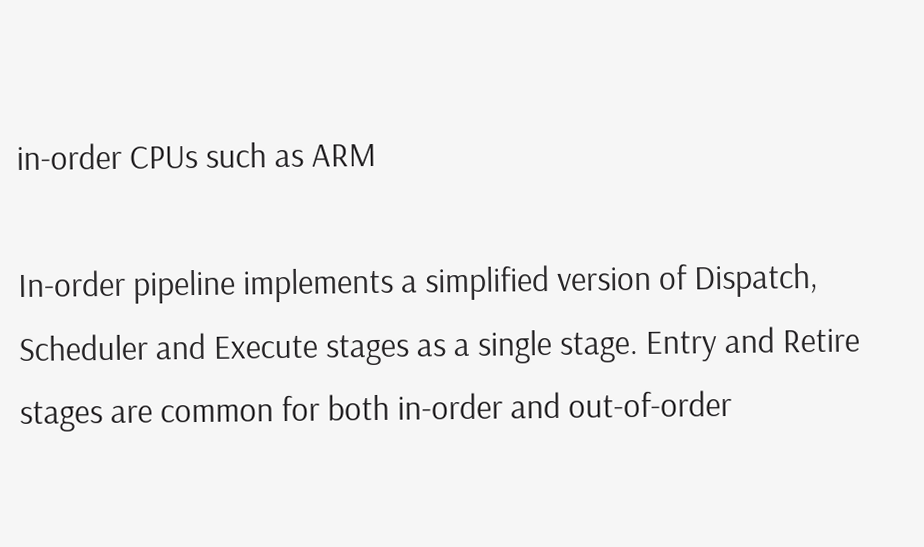in-order CPUs such as ARM

In-order pipeline implements a simplified version of Dispatch,
Scheduler and Execute stages as a single stage. Entry and Retire
stages are common for both in-order and out-of-order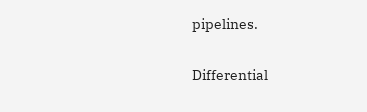pipelines.

Differential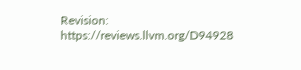Revision: https://reviews.llvm.org/D94928